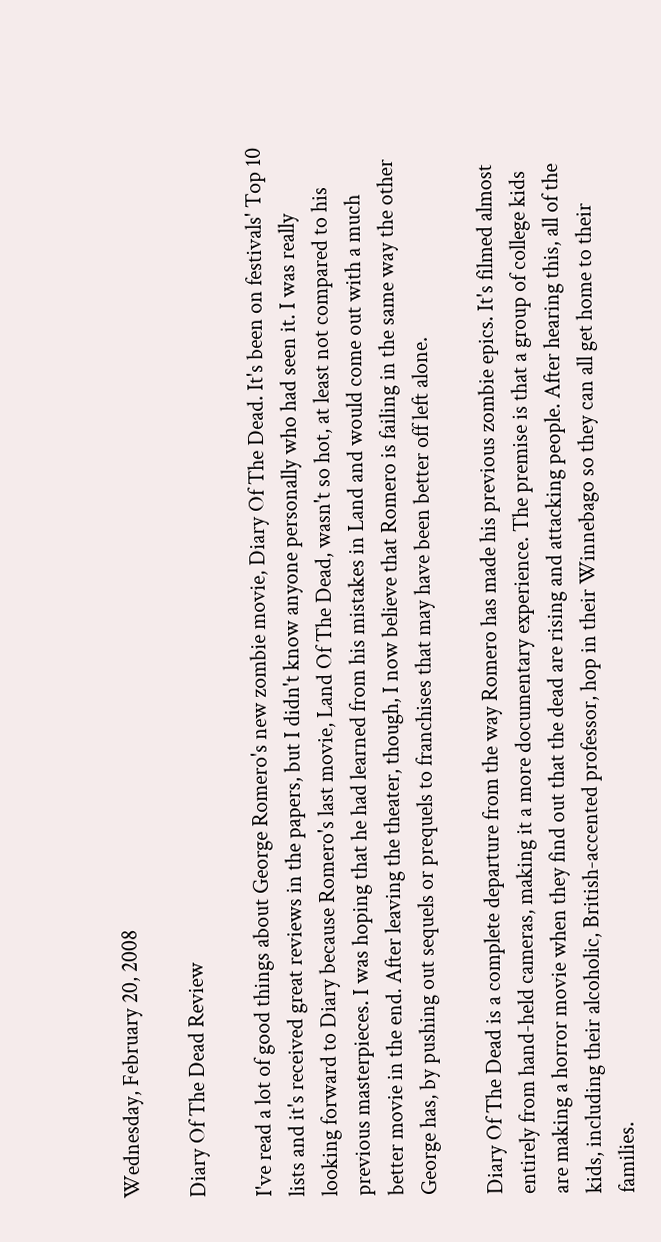Wednesday, February 20, 2008

Diary Of The Dead Review

I've read a lot of good things about George Romero's new zombie movie, Diary Of The Dead. It's been on festivals' Top 10 lists and it's received great reviews in the papers, but I didn't know anyone personally who had seen it. I was really looking forward to Diary because Romero's last movie, Land Of The Dead, wasn't so hot, at least not compared to his previous masterpieces. I was hoping that he had learned from his mistakes in Land and would come out with a much better movie in the end. After leaving the theater, though, I now believe that Romero is failing in the same way the other George has, by pushing out sequels or prequels to franchises that may have been better off left alone.

Diary Of The Dead is a complete departure from the way Romero has made his previous zombie epics. It's filmed almost entirely from hand-held cameras, making it a more documentary experience. The premise is that a group of college kids are making a horror movie when they find out that the dead are rising and attacking people. After hearing this, all of the kids, including their alcoholic, British-accented professor, hop in their Winnebago so they can all get home to their families.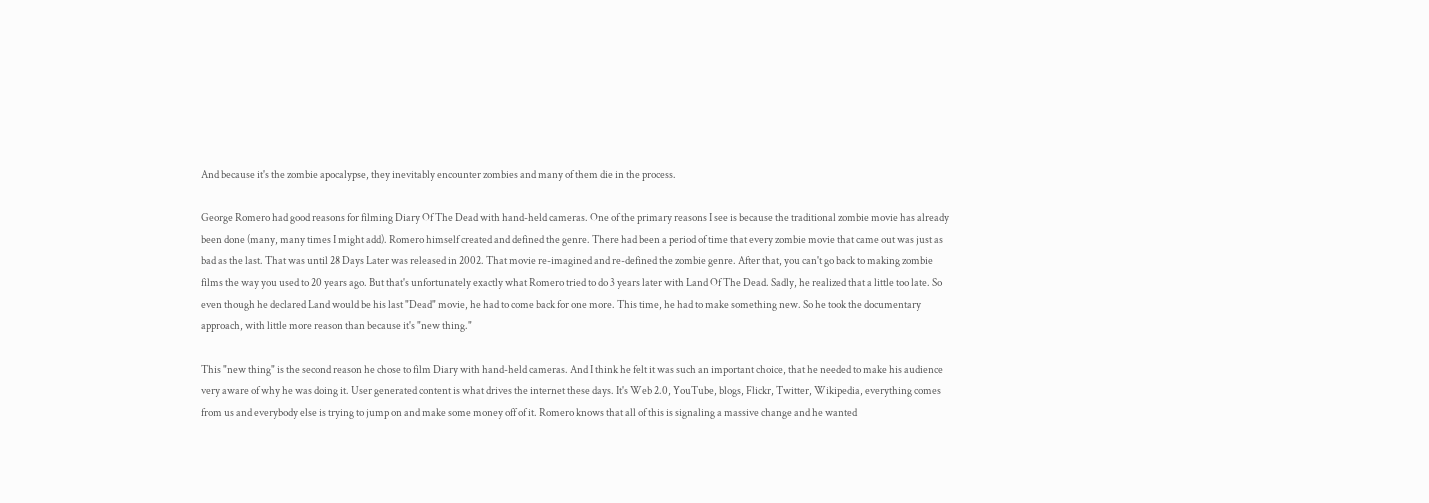And because it's the zombie apocalypse, they inevitably encounter zombies and many of them die in the process.

George Romero had good reasons for filming Diary Of The Dead with hand-held cameras. One of the primary reasons I see is because the traditional zombie movie has already been done (many, many times I might add). Romero himself created and defined the genre. There had been a period of time that every zombie movie that came out was just as bad as the last. That was until 28 Days Later was released in 2002. That movie re-imagined and re-defined the zombie genre. After that, you can't go back to making zombie films the way you used to 20 years ago. But that's unfortunately exactly what Romero tried to do 3 years later with Land Of The Dead. Sadly, he realized that a little too late. So even though he declared Land would be his last "Dead" movie, he had to come back for one more. This time, he had to make something new. So he took the documentary approach, with little more reason than because it's "new thing."

This "new thing" is the second reason he chose to film Diary with hand-held cameras. And I think he felt it was such an important choice, that he needed to make his audience very aware of why he was doing it. User generated content is what drives the internet these days. It's Web 2.0, YouTube, blogs, Flickr, Twitter, Wikipedia, everything comes from us and everybody else is trying to jump on and make some money off of it. Romero knows that all of this is signaling a massive change and he wanted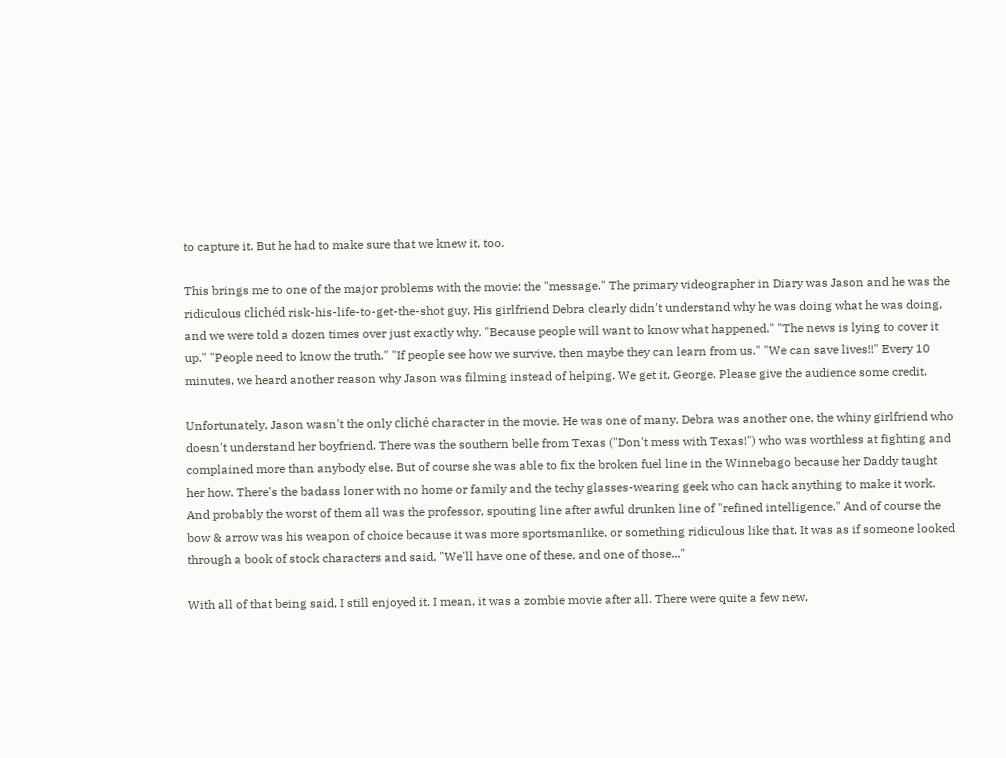to capture it. But he had to make sure that we knew it, too.

This brings me to one of the major problems with the movie: the "message." The primary videographer in Diary was Jason and he was the ridiculous clichéd risk-his-life-to-get-the-shot guy. His girlfriend Debra clearly didn't understand why he was doing what he was doing, and we were told a dozen times over just exactly why. "Because people will want to know what happened." "The news is lying to cover it up." "People need to know the truth." "If people see how we survive, then maybe they can learn from us." "We can save lives!!" Every 10 minutes, we heard another reason why Jason was filming instead of helping. We get it, George. Please give the audience some credit.

Unfortunately, Jason wasn't the only cliché character in the movie. He was one of many. Debra was another one, the whiny girlfriend who doesn't understand her boyfriend. There was the southern belle from Texas ("Don't mess with Texas!") who was worthless at fighting and complained more than anybody else. But of course she was able to fix the broken fuel line in the Winnebago because her Daddy taught her how. There's the badass loner with no home or family and the techy glasses-wearing geek who can hack anything to make it work. And probably the worst of them all was the professor, spouting line after awful drunken line of "refined intelligence." And of course the bow & arrow was his weapon of choice because it was more sportsmanlike, or something ridiculous like that. It was as if someone looked through a book of stock characters and said, "We'll have one of these, and one of those..."

With all of that being said, I still enjoyed it. I mean, it was a zombie movie after all. There were quite a few new,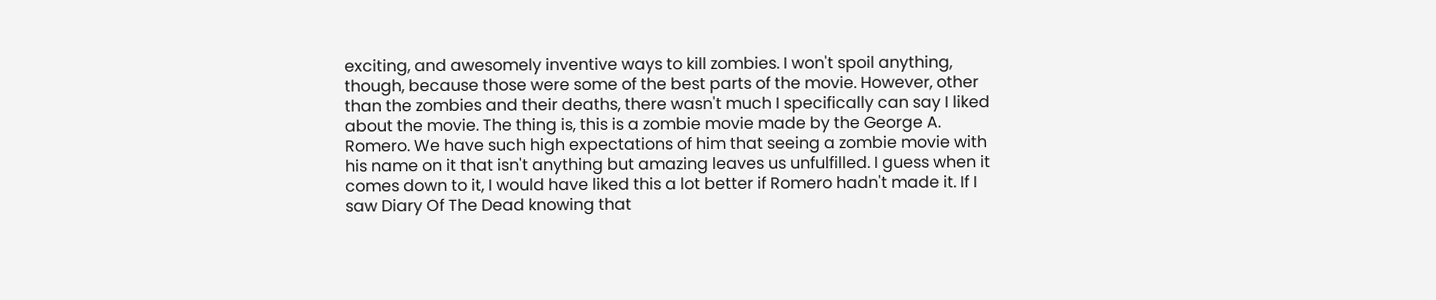exciting, and awesomely inventive ways to kill zombies. I won't spoil anything, though, because those were some of the best parts of the movie. However, other than the zombies and their deaths, there wasn't much I specifically can say I liked about the movie. The thing is, this is a zombie movie made by the George A. Romero. We have such high expectations of him that seeing a zombie movie with his name on it that isn't anything but amazing leaves us unfulfilled. I guess when it comes down to it, I would have liked this a lot better if Romero hadn't made it. If I saw Diary Of The Dead knowing that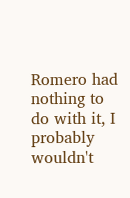Romero had nothing to do with it, I probably wouldn't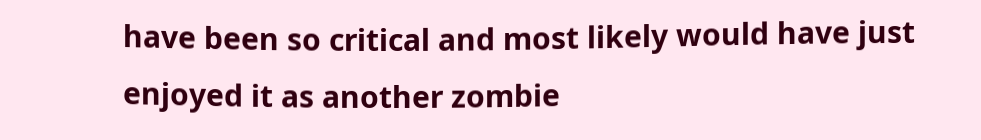have been so critical and most likely would have just enjoyed it as another zombie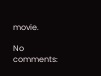movie.

No comments: